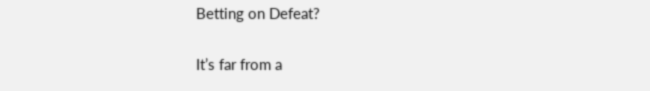Betting on Defeat?

It’s far from a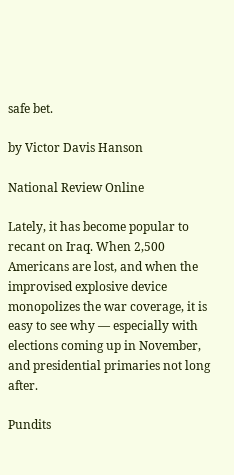safe bet.

by Victor Davis Hanson

National Review Online

Lately, it has become popular to recant on Iraq. When 2,500 Americans are lost, and when the improvised explosive device monopolizes the war coverage, it is easy to see why — especially with elections coming up in November, and presidential primaries not long after.

Pundits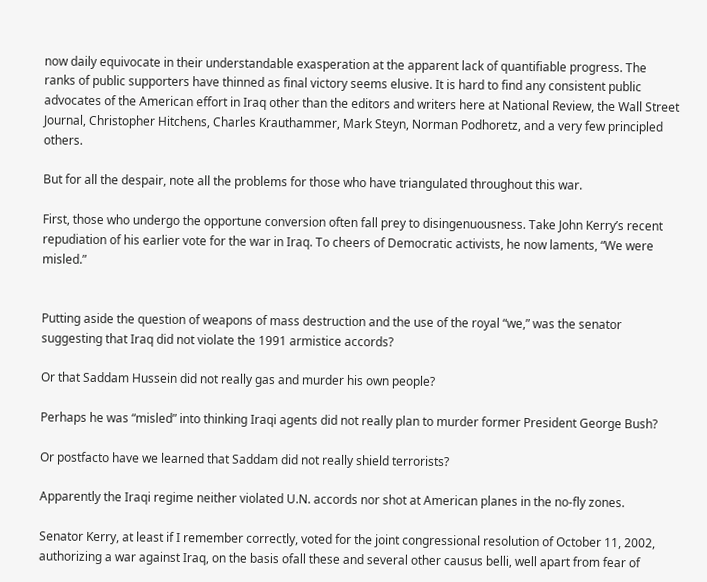now daily equivocate in their understandable exasperation at the apparent lack of quantifiable progress. The ranks of public supporters have thinned as final victory seems elusive. It is hard to find any consistent public advocates of the American effort in Iraq other than the editors and writers here at National Review, the Wall Street Journal, Christopher Hitchens, Charles Krauthammer, Mark Steyn, Norman Podhoretz, and a very few principled others.

But for all the despair, note all the problems for those who have triangulated throughout this war.

First, those who undergo the opportune conversion often fall prey to disingenuousness. Take John Kerry’s recent repudiation of his earlier vote for the war in Iraq. To cheers of Democratic activists, he now laments, “We were misled.”


Putting aside the question of weapons of mass destruction and the use of the royal “we,” was the senator suggesting that Iraq did not violate the 1991 armistice accords?

Or that Saddam Hussein did not really gas and murder his own people?

Perhaps he was “misled” into thinking Iraqi agents did not really plan to murder former President George Bush?

Or postfacto have we learned that Saddam did not really shield terrorists?

Apparently the Iraqi regime neither violated U.N. accords nor shot at American planes in the no-fly zones.

Senator Kerry, at least if I remember correctly, voted for the joint congressional resolution of October 11, 2002, authorizing a war against Iraq, on the basis ofall these and several other causus belli, well apart from fear of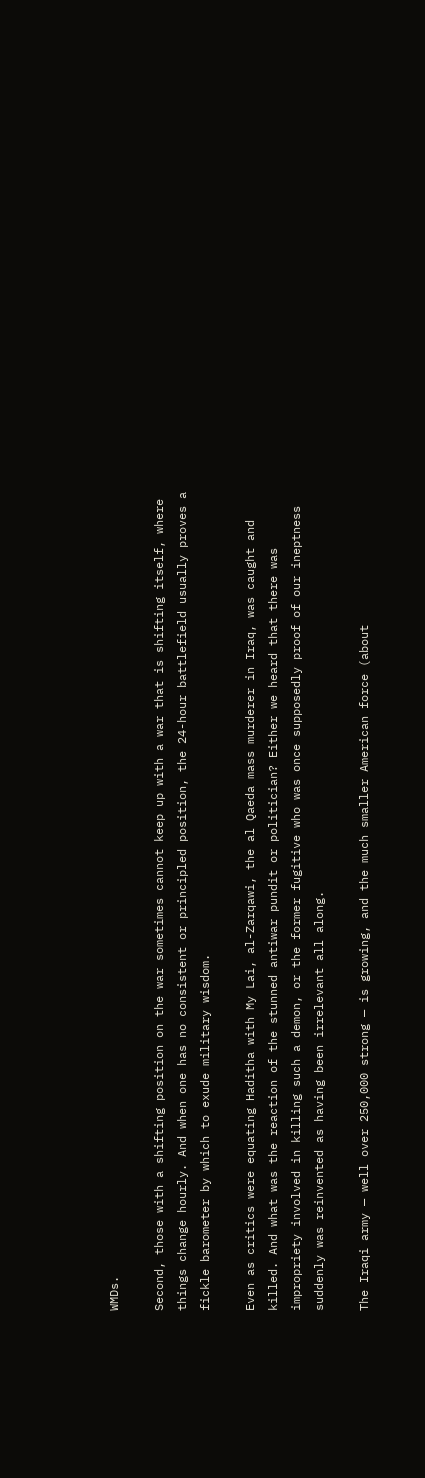WMDs.

Second, those with a shifting position on the war sometimes cannot keep up with a war that is shifting itself, where things change hourly. And when one has no consistent or principled position, the 24-hour battlefield usually proves a fickle barometer by which to exude military wisdom.

Even as critics were equating Haditha with My Lai, al-Zarqawi, the al Qaeda mass murderer in Iraq, was caught and killed. And what was the reaction of the stunned antiwar pundit or politician? Either we heard that there was impropriety involved in killing such a demon, or the former fugitive who was once supposedly proof of our ineptness suddenly was reinvented as having been irrelevant all along.

The Iraqi army — well over 250,000 strong — is growing, and the much smaller American force (about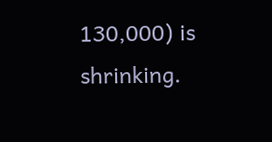130,000) is shrinking.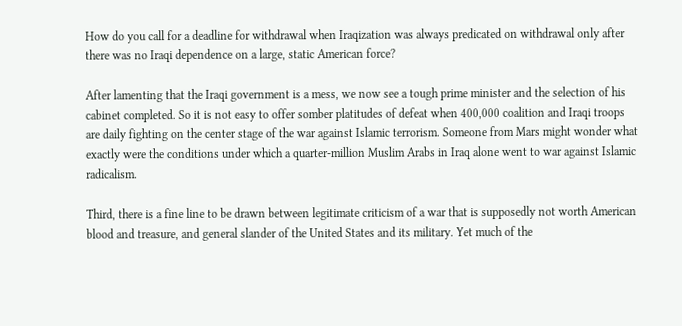How do you call for a deadline for withdrawal when Iraqization was always predicated on withdrawal only after there was no Iraqi dependence on a large, static American force?

After lamenting that the Iraqi government is a mess, we now see a tough prime minister and the selection of his cabinet completed. So it is not easy to offer somber platitudes of defeat when 400,000 coalition and Iraqi troops are daily fighting on the center stage of the war against Islamic terrorism. Someone from Mars might wonder what exactly were the conditions under which a quarter-million Muslim Arabs in Iraq alone went to war against Islamic radicalism.

Third, there is a fine line to be drawn between legitimate criticism of a war that is supposedly not worth American blood and treasure, and general slander of the United States and its military. Yet much of the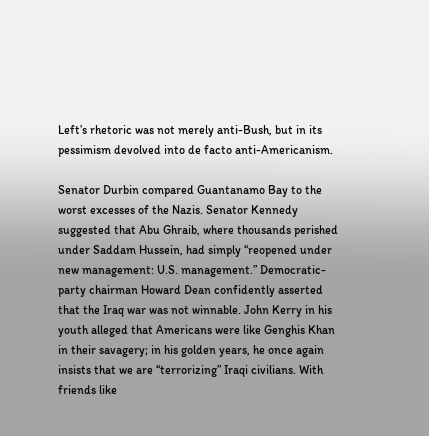Left’s rhetoric was not merely anti-Bush, but in its pessimism devolved into de facto anti-Americanism.

Senator Durbin compared Guantanamo Bay to the worst excesses of the Nazis. Senator Kennedy suggested that Abu Ghraib, where thousands perished under Saddam Hussein, had simply “reopened under new management: U.S. management.” Democratic-party chairman Howard Dean confidently asserted that the Iraq war was not winnable. John Kerry in his youth alleged that Americans were like Genghis Khan in their savagery; in his golden years, he once again insists that we are “terrorizing” Iraqi civilians. With friends like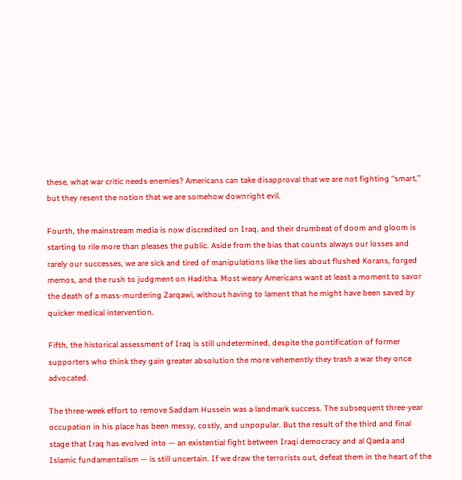these, what war critic needs enemies? Americans can take disapproval that we are not fighting “smart,” but they resent the notion that we are somehow downright evil.

Fourth, the mainstream media is now discredited on Iraq, and their drumbeat of doom and gloom is starting to rile more than pleases the public. Aside from the bias that counts always our losses and rarely our successes, we are sick and tired of manipulations like the lies about flushed Korans, forged memos, and the rush to judgment on Haditha. Most weary Americans want at least a moment to savor the death of a mass-murdering Zarqawi, without having to lament that he might have been saved by quicker medical intervention.

Fifth, the historical assessment of Iraq is still undetermined, despite the pontification of former supporters who think they gain greater absolution the more vehemently they trash a war they once advocated.

The three-week effort to remove Saddam Hussein was a landmark success. The subsequent three-year occupation in his place has been messy, costly, and unpopular. But the result of the third and final stage that Iraq has evolved into — an existential fight between Iraqi democracy and al Qaeda and Islamic fundamentalism — is still uncertain. If we draw the terrorists out, defeat them in the heart of the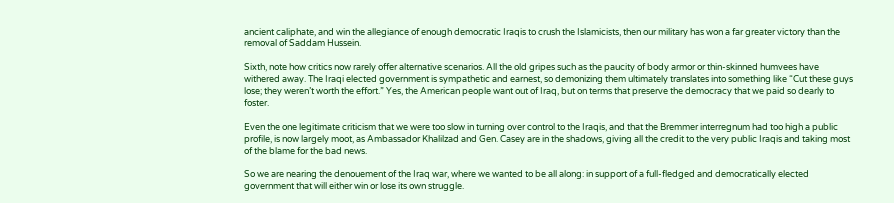ancient caliphate, and win the allegiance of enough democratic Iraqis to crush the Islamicists, then our military has won a far greater victory than the removal of Saddam Hussein.

Sixth, note how critics now rarely offer alternative scenarios. All the old gripes such as the paucity of body armor or thin-skinned humvees have withered away. The Iraqi elected government is sympathetic and earnest, so demonizing them ultimately translates into something like “Cut these guys lose; they weren’t worth the effort.” Yes, the American people want out of Iraq, but on terms that preserve the democracy that we paid so dearly to foster.

Even the one legitimate criticism that we were too slow in turning over control to the Iraqis, and that the Bremmer interregnum had too high a public profile, is now largely moot, as Ambassador Khalilzad and Gen. Casey are in the shadows, giving all the credit to the very public Iraqis and taking most of the blame for the bad news.

So we are nearing the denouement of the Iraq war, where we wanted to be all along: in support of a full-fledged and democratically elected government that will either win or lose its own struggle.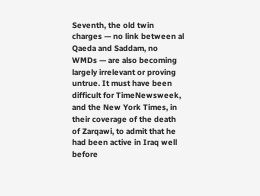Seventh, the old twin charges — no link between al Qaeda and Saddam, no WMDs — are also becoming largely irrelevant or proving untrue. It must have been difficult for TimeNewsweek, and the New York Times, in their coverage of the death of Zarqawi, to admit that he had been active in Iraq well before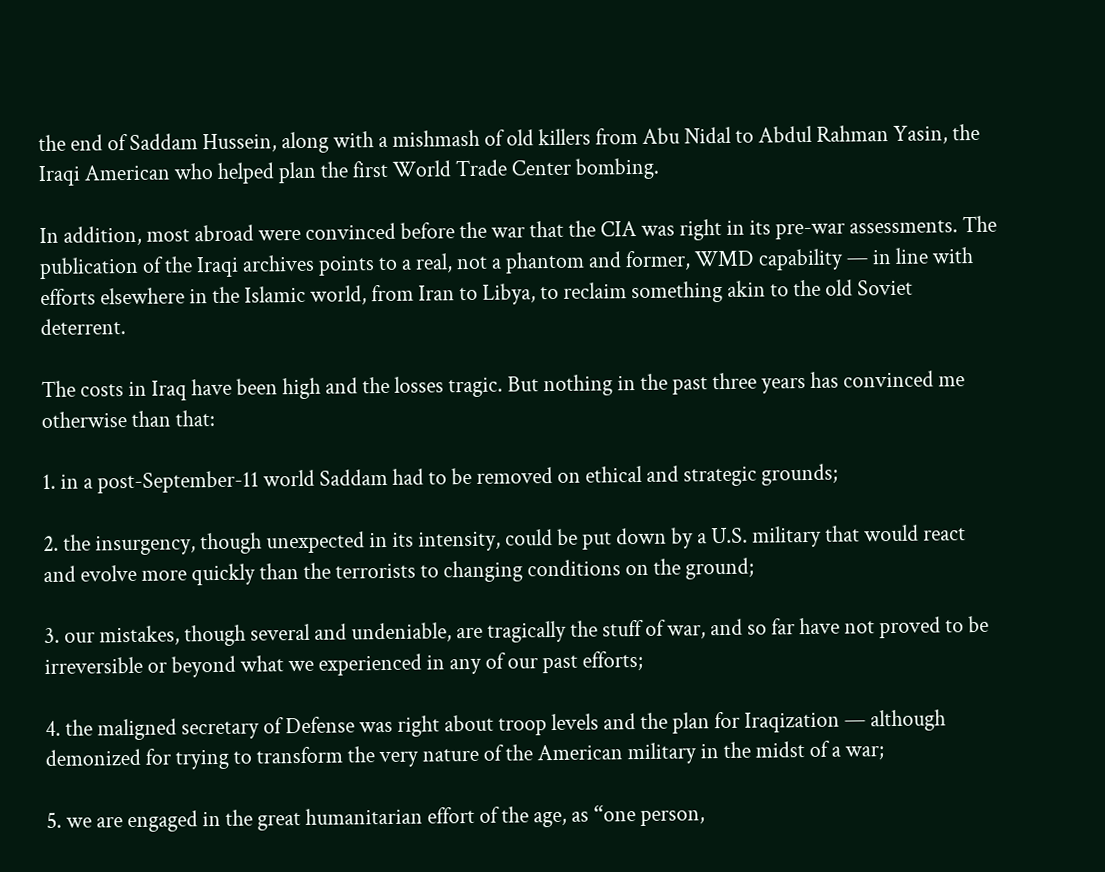the end of Saddam Hussein, along with a mishmash of old killers from Abu Nidal to Abdul Rahman Yasin, the Iraqi American who helped plan the first World Trade Center bombing.

In addition, most abroad were convinced before the war that the CIA was right in its pre-war assessments. The publication of the Iraqi archives points to a real, not a phantom and former, WMD capability — in line with efforts elsewhere in the Islamic world, from Iran to Libya, to reclaim something akin to the old Soviet deterrent.

The costs in Iraq have been high and the losses tragic. But nothing in the past three years has convinced me otherwise than that:

1. in a post-September-11 world Saddam had to be removed on ethical and strategic grounds;

2. the insurgency, though unexpected in its intensity, could be put down by a U.S. military that would react and evolve more quickly than the terrorists to changing conditions on the ground;

3. our mistakes, though several and undeniable, are tragically the stuff of war, and so far have not proved to be irreversible or beyond what we experienced in any of our past efforts;

4. the maligned secretary of Defense was right about troop levels and the plan for Iraqization — although demonized for trying to transform the very nature of the American military in the midst of a war;

5. we are engaged in the great humanitarian effort of the age, as “one person,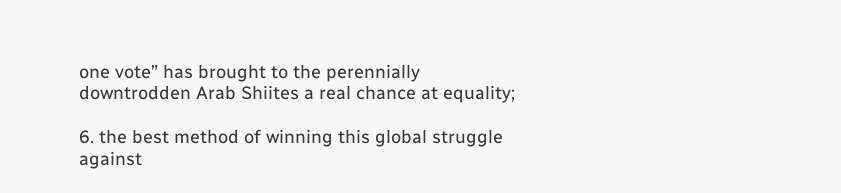one vote” has brought to the perennially downtrodden Arab Shiites a real chance at equality;

6. the best method of winning this global struggle against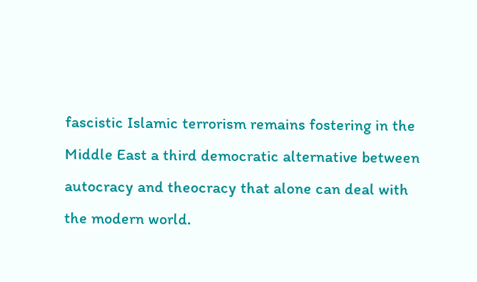fascistic Islamic terrorism remains fostering in the Middle East a third democratic alternative between autocracy and theocracy that alone can deal with the modern world.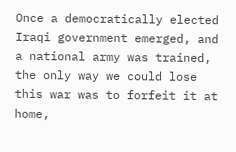Once a democratically elected Iraqi government emerged, and a national army was trained, the only way we could lose this war was to forfeit it at home,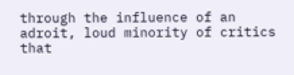through the influence of an adroit, loud minority of critics that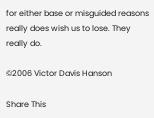for either base or misguided reasons really does wish us to lose. They really do.

©2006 Victor Davis Hanson

Share This